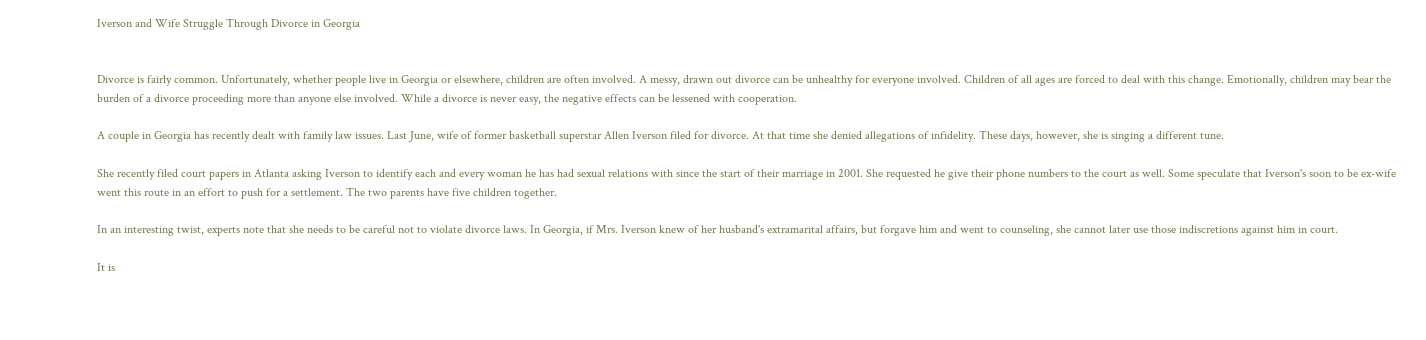Iverson and Wife Struggle Through Divorce in Georgia


Divorce is fairly common. Unfortunately, whether people live in Georgia or elsewhere, children are often involved. A messy, drawn out divorce can be unhealthy for everyone involved. Children of all ages are forced to deal with this change. Emotionally, children may bear the burden of a divorce proceeding more than anyone else involved. While a divorce is never easy, the negative effects can be lessened with cooperation.

A couple in Georgia has recently dealt with family law issues. Last June, wife of former basketball superstar Allen Iverson filed for divorce. At that time she denied allegations of infidelity. These days, however, she is singing a different tune.

She recently filed court papers in Atlanta asking Iverson to identify each and every woman he has had sexual relations with since the start of their marriage in 2001. She requested he give their phone numbers to the court as well. Some speculate that Iverson's soon to be ex-wife went this route in an effort to push for a settlement. The two parents have five children together.

In an interesting twist, experts note that she needs to be careful not to violate divorce laws. In Georgia, if Mrs. Iverson knew of her husband's extramarital affairs, but forgave him and went to counseling, she cannot later use those indiscretions against him in court.

It is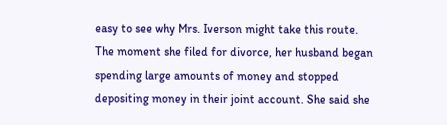easy to see why Mrs. Iverson might take this route. The moment she filed for divorce, her husband began spending large amounts of money and stopped depositing money in their joint account. She said she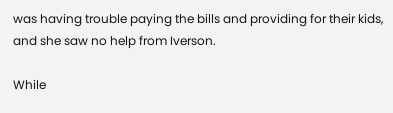was having trouble paying the bills and providing for their kids, and she saw no help from Iverson.

While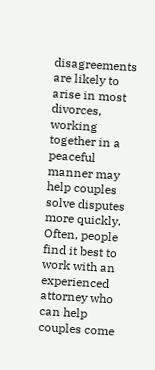disagreements are likely to arise in most divorces, working together in a peaceful manner may help couples solve disputes more quickly. Often, people find it best to work with an experienced attorney who can help couples come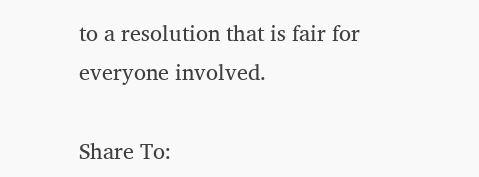to a resolution that is fair for everyone involved.

Share To: